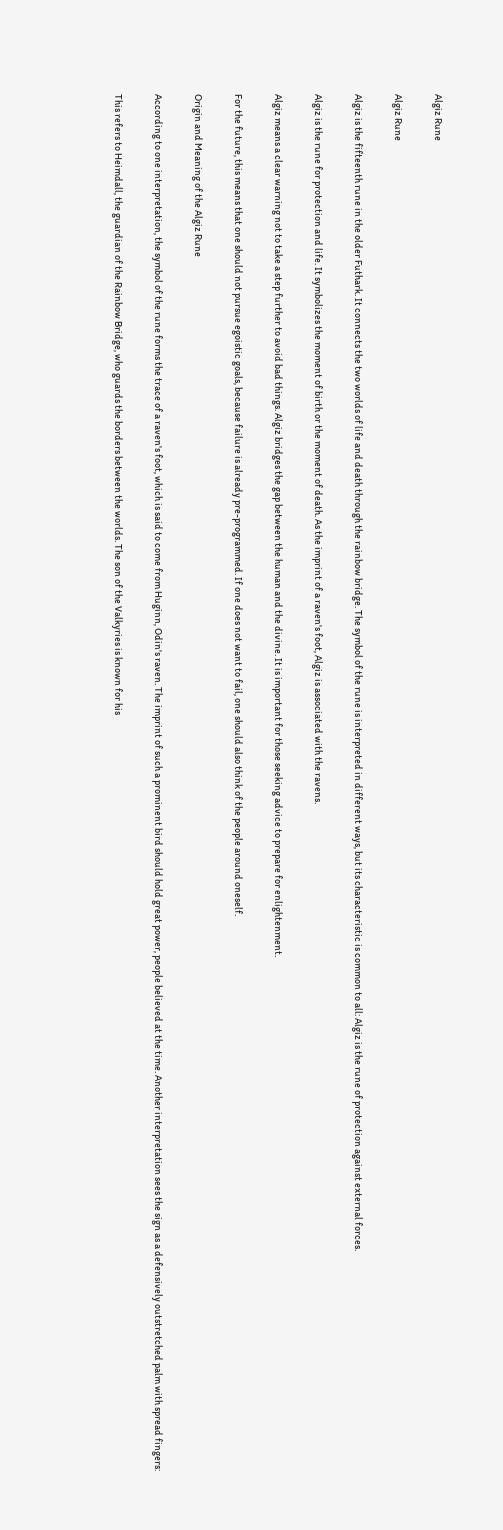Algiz Rune

Algiz Rune

Algiz is the fifteenth rune in the older Futhark. It connects the two worlds of life and death through the rainbow bridge. The symbol of the rune is interpreted in different ways, but its characteristic is common to all: Algiz is the rune of protection against external forces.

Algiz is the rune for protection and life. It symbolizes the moment of birth or the moment of death. As the imprint of a raven's foot, Algiz is associated with the ravens.

Algiz means a clear warning not to take a step further to avoid bad things. Algiz bridges the gap between the human and the divine. It is important for those seeking advice to prepare for enlightenment.

For the future, this means that one should not pursue egoistic goals, because failure is already pre-programmed. If one does not want to fail, one should also think of the people around oneself.

Origin and Meaning of the Algiz Rune

According to one interpretation, the symbol of the rune forms the trace of a raven's foot, which is said to come from Huginn, Odin's raven. The imprint of such a prominent bird should hold great power, people believed at the time. Another interpretation sees the sign as a defensively outstretched palm with spread fingers:

This refers to Heimdall, the guardian of the Rainbow Bridge, who guards the borders between the worlds. The son of the Valkyries is known for his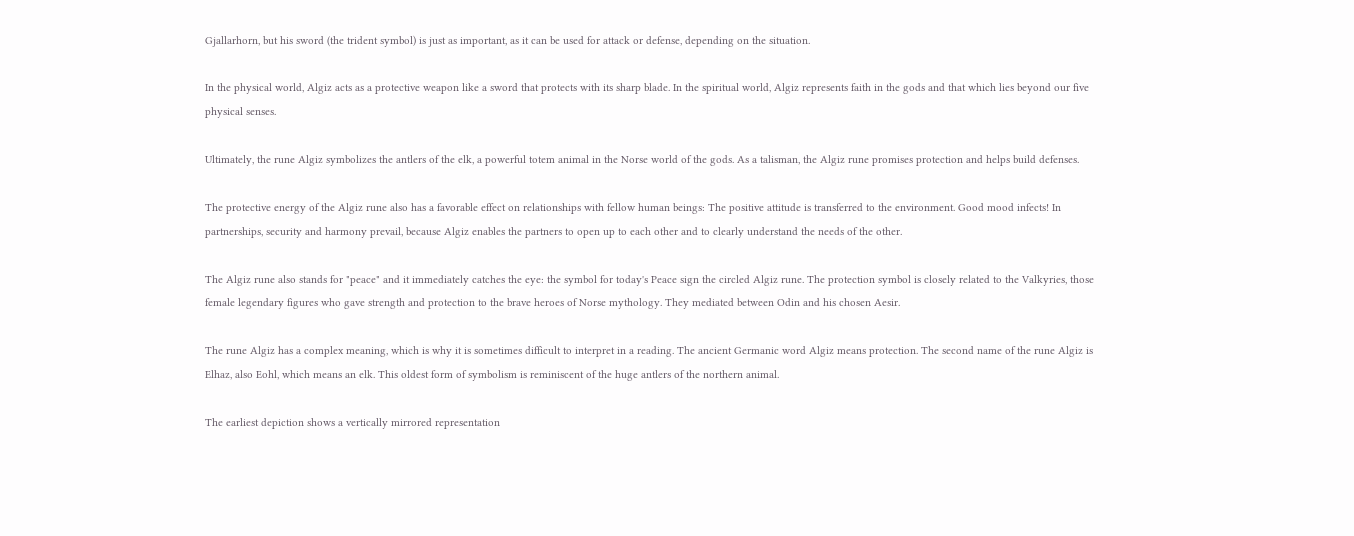Gjallarhorn, but his sword (the trident symbol) is just as important, as it can be used for attack or defense, depending on the situation.

In the physical world, Algiz acts as a protective weapon like a sword that protects with its sharp blade. In the spiritual world, Algiz represents faith in the gods and that which lies beyond our five physical senses.

Ultimately, the rune Algiz symbolizes the antlers of the elk, a powerful totem animal in the Norse world of the gods. As a talisman, the Algiz rune promises protection and helps build defenses.

The protective energy of the Algiz rune also has a favorable effect on relationships with fellow human beings: The positive attitude is transferred to the environment. Good mood infects! In partnerships, security and harmony prevail, because Algiz enables the partners to open up to each other and to clearly understand the needs of the other.

The Algiz rune also stands for "peace" and it immediately catches the eye: the symbol for today's Peace sign the circled Algiz rune. The protection symbol is closely related to the Valkyries, those female legendary figures who gave strength and protection to the brave heroes of Norse mythology. They mediated between Odin and his chosen Aesir.

The rune Algiz has a complex meaning, which is why it is sometimes difficult to interpret in a reading. The ancient Germanic word Algiz means protection. The second name of the rune Algiz is Elhaz, also Eohl, which means an elk. This oldest form of symbolism is reminiscent of the huge antlers of the northern animal.

The earliest depiction shows a vertically mirrored representation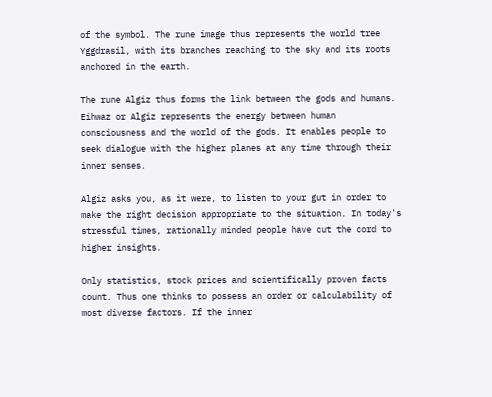of the symbol. The rune image thus represents the world tree Yggdrasil, with its branches reaching to the sky and its roots anchored in the earth.

The rune Algiz thus forms the link between the gods and humans. Eihwaz or Algiz represents the energy between human consciousness and the world of the gods. It enables people to seek dialogue with the higher planes at any time through their inner senses.

Algiz asks you, as it were, to listen to your gut in order to make the right decision appropriate to the situation. In today's stressful times, rationally minded people have cut the cord to higher insights.

Only statistics, stock prices and scientifically proven facts count. Thus one thinks to possess an order or calculability of most diverse factors. If the inner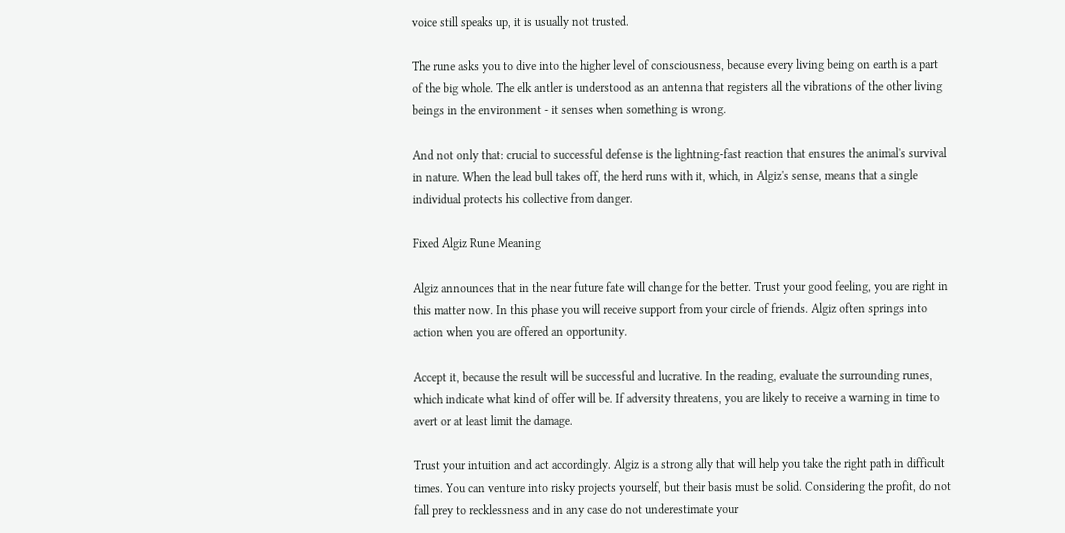voice still speaks up, it is usually not trusted.

The rune asks you to dive into the higher level of consciousness, because every living being on earth is a part of the big whole. The elk antler is understood as an antenna that registers all the vibrations of the other living beings in the environment - it senses when something is wrong.

And not only that: crucial to successful defense is the lightning-fast reaction that ensures the animal's survival in nature. When the lead bull takes off, the herd runs with it, which, in Algiz's sense, means that a single individual protects his collective from danger.

Fixed Algiz Rune Meaning

Algiz announces that in the near future fate will change for the better. Trust your good feeling, you are right in this matter now. In this phase you will receive support from your circle of friends. Algiz often springs into action when you are offered an opportunity.

Accept it, because the result will be successful and lucrative. In the reading, evaluate the surrounding runes, which indicate what kind of offer will be. If adversity threatens, you are likely to receive a warning in time to avert or at least limit the damage.

Trust your intuition and act accordingly. Algiz is a strong ally that will help you take the right path in difficult times. You can venture into risky projects yourself, but their basis must be solid. Considering the profit, do not fall prey to recklessness and in any case do not underestimate your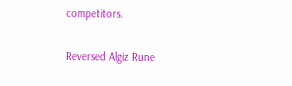competitors.

Reversed Algiz Rune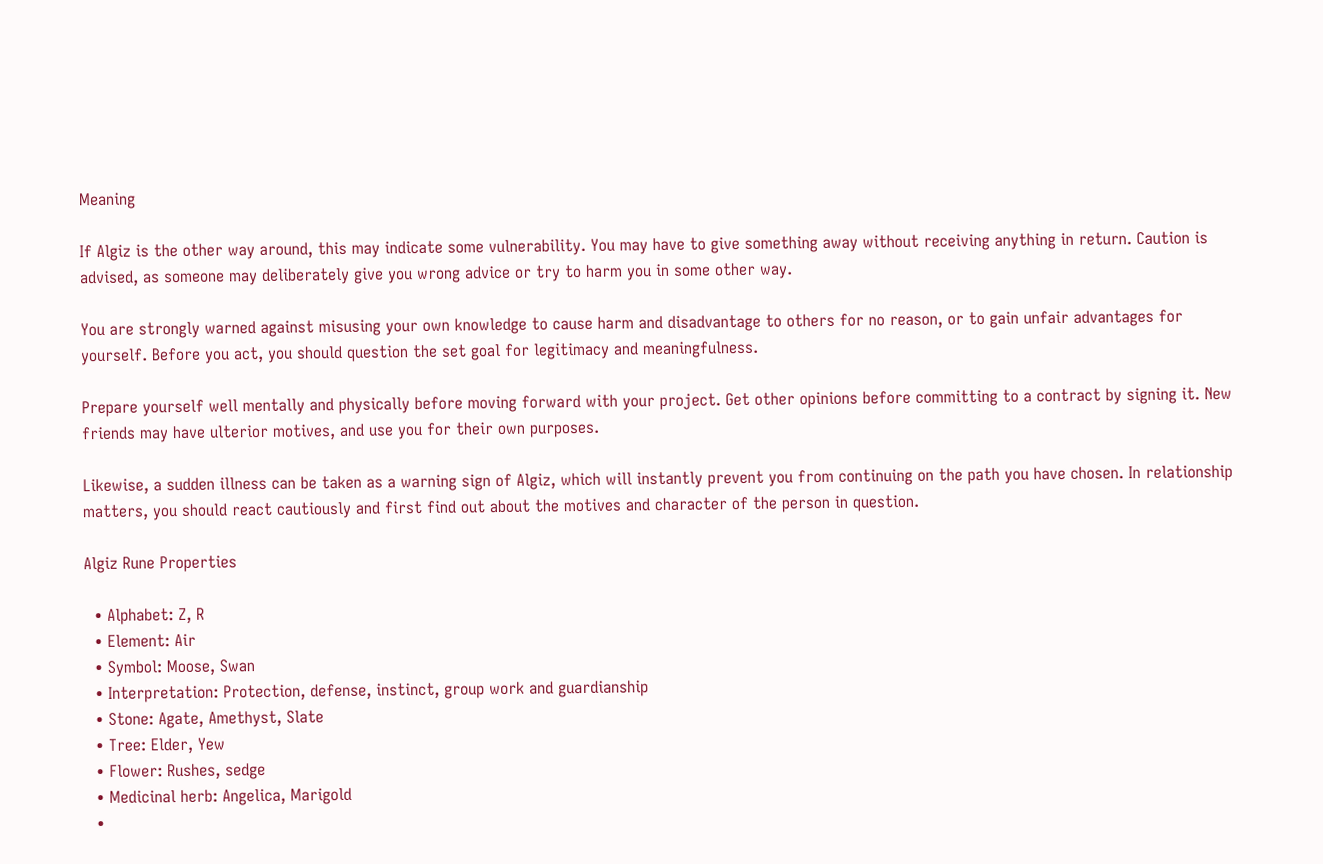Meaning

If Algiz is the other way around, this may indicate some vulnerability. You may have to give something away without receiving anything in return. Caution is advised, as someone may deliberately give you wrong advice or try to harm you in some other way.

You are strongly warned against misusing your own knowledge to cause harm and disadvantage to others for no reason, or to gain unfair advantages for yourself. Before you act, you should question the set goal for legitimacy and meaningfulness.

Prepare yourself well mentally and physically before moving forward with your project. Get other opinions before committing to a contract by signing it. New friends may have ulterior motives, and use you for their own purposes.

Likewise, a sudden illness can be taken as a warning sign of Algiz, which will instantly prevent you from continuing on the path you have chosen. In relationship matters, you should react cautiously and first find out about the motives and character of the person in question.

Algiz Rune Properties

  • Alphabet: Z, R
  • Element: Air
  • Symbol: Moose, Swan
  • Interpretation: Protection, defense, instinct, group work and guardianship
  • Stone: Agate, Amethyst, Slate
  • Tree: Elder, Yew
  • Flower: Rushes, sedge
  • Medicinal herb: Angelica, Marigold
  •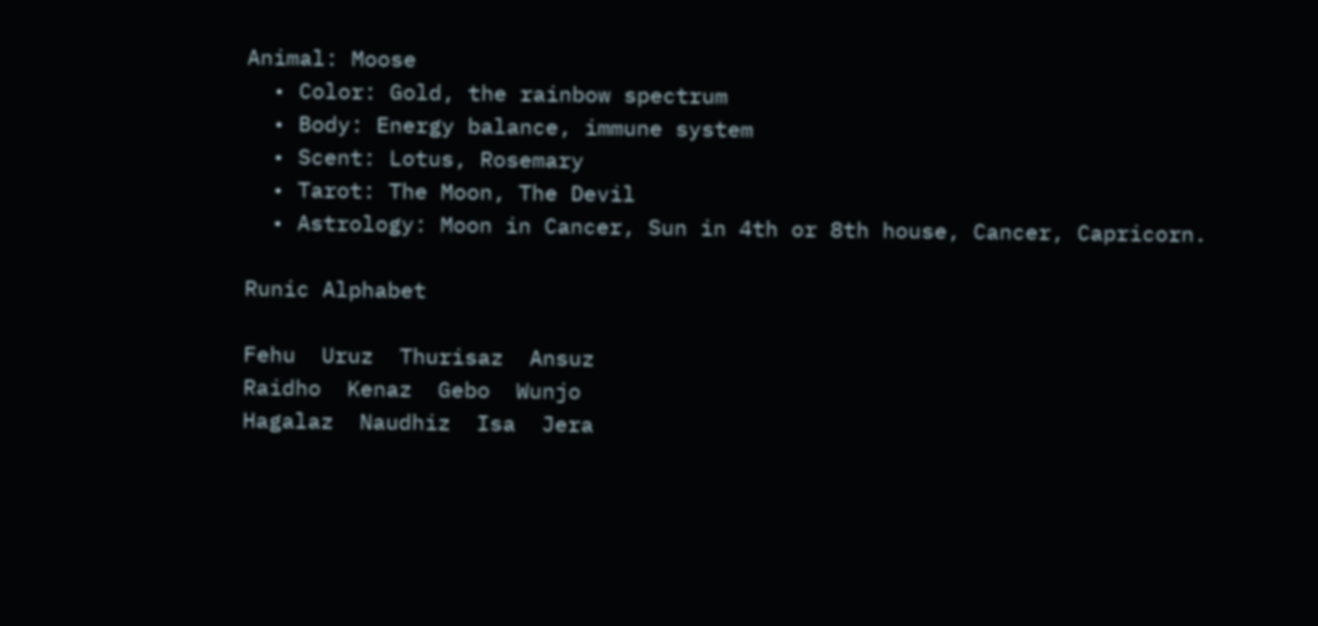Animal: Moose
  • Color: Gold, the rainbow spectrum
  • Body: Energy balance, immune system
  • Scent: Lotus, Rosemary
  • Tarot: The Moon, The Devil
  • Astrology: Moon in Cancer, Sun in 4th or 8th house, Cancer, Capricorn.

Runic Alphabet

Fehu  Uruz  Thurisaz  Ansuz
Raidho  Kenaz  Gebo  Wunjo
Hagalaz  Naudhiz  Isa  Jera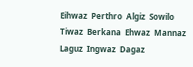Eihwaz  Perthro  Algiz  Sowilo
Tiwaz  Berkana  Ehwaz  Mannaz
Laguz  Ingwaz  Dagaz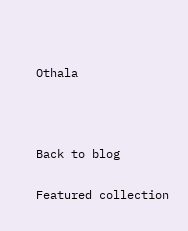Othala



Back to blog

Featured collection